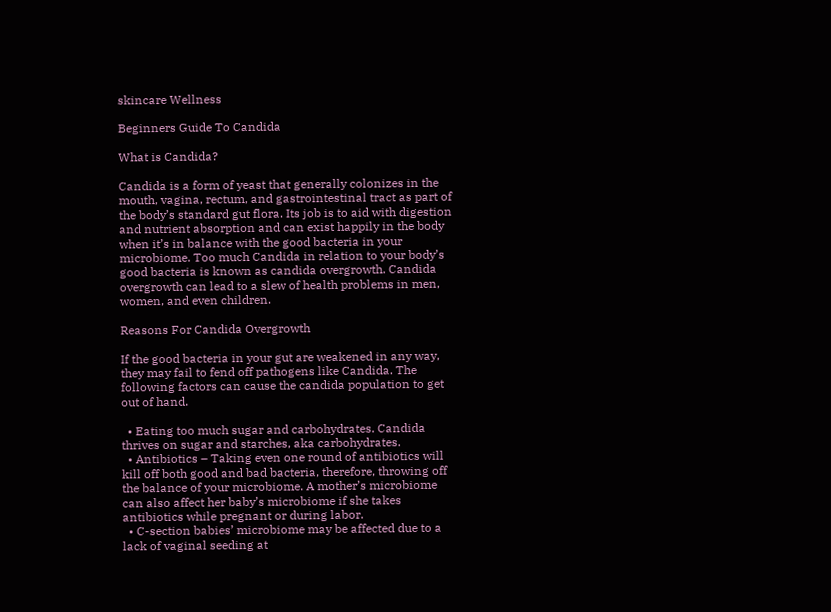skincare Wellness

Beginners Guide To Candida

What is Candida?

Candida is a form of yeast that generally colonizes in the mouth, vagina, rectum, and gastrointestinal tract as part of the body’s standard gut flora. Its job is to aid with digestion and nutrient absorption and can exist happily in the body when it’s in balance with the good bacteria in your microbiome. Too much Candida in relation to your body’s good bacteria is known as candida overgrowth. Candida overgrowth can lead to a slew of health problems in men, women, and even children.

Reasons For Candida Overgrowth

If the good bacteria in your gut are weakened in any way, they may fail to fend off pathogens like Candida. The following factors can cause the candida population to get out of hand.

  • Eating too much sugar and carbohydrates. Candida thrives on sugar and starches, aka carbohydrates.
  • Antibiotics – Taking even one round of antibiotics will kill off both good and bad bacteria, therefore, throwing off the balance of your microbiome. A mother’s microbiome can also affect her baby’s microbiome if she takes antibiotics while pregnant or during labor.
  • C-section babies’ microbiome may be affected due to a lack of vaginal seeding at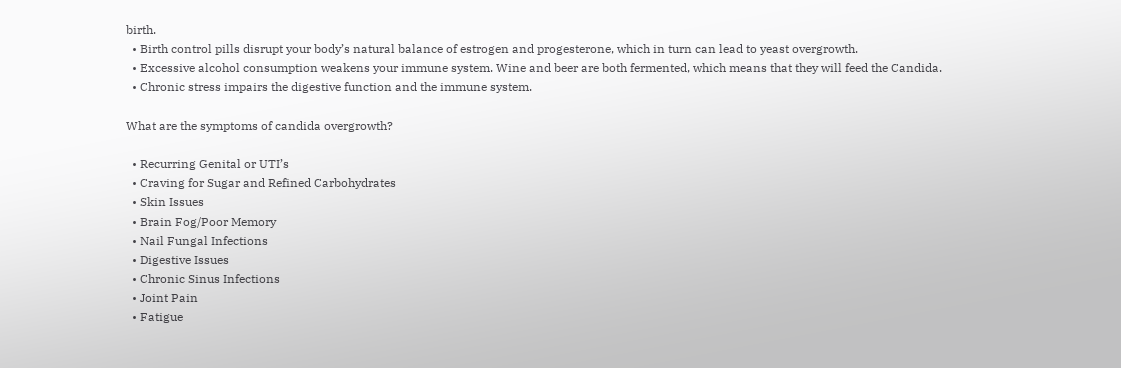birth.
  • Birth control pills disrupt your body’s natural balance of estrogen and progesterone, which in turn can lead to yeast overgrowth.
  • Excessive alcohol consumption weakens your immune system. Wine and beer are both fermented, which means that they will feed the Candida.
  • Chronic stress impairs the digestive function and the immune system.

What are the symptoms of candida overgrowth?

  • Recurring Genital or UTI’s
  • Craving for Sugar and Refined Carbohydrates
  • Skin Issues
  • Brain Fog/Poor Memory
  • Nail Fungal Infections
  • Digestive Issues
  • Chronic Sinus Infections
  • Joint Pain
  • Fatigue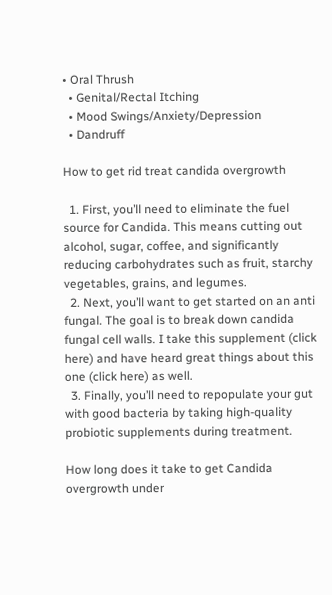• Oral Thrush
  • Genital/Rectal Itching
  • Mood Swings/Anxiety/Depression
  • Dandruff

How to get rid treat candida overgrowth

  1. First, you’ll need to eliminate the fuel source for Candida. This means cutting out alcohol, sugar, coffee, and significantly reducing carbohydrates such as fruit, starchy vegetables, grains, and legumes.
  2. Next, you’ll want to get started on an anti fungal. The goal is to break down candida fungal cell walls. I take this supplement (click here) and have heard great things about this one (click here) as well.
  3. Finally, you’ll need to repopulate your gut with good bacteria by taking high-quality probiotic supplements during treatment.

How long does it take to get Candida overgrowth under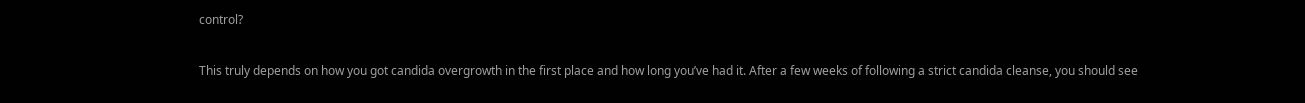control?

This truly depends on how you got candida overgrowth in the first place and how long you’ve had it. After a few weeks of following a strict candida cleanse, you should see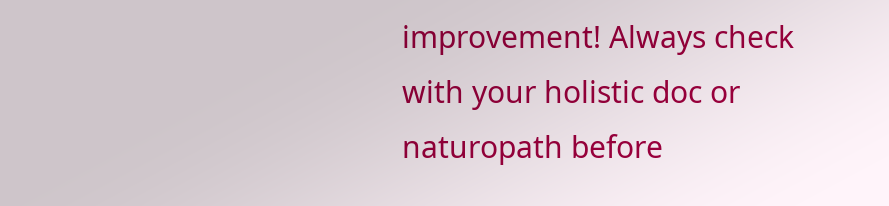improvement! Always check with your holistic doc or naturopath before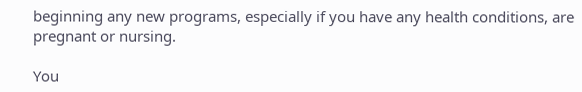beginning any new programs, especially if you have any health conditions, are pregnant or nursing.

You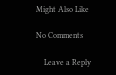Might Also Like

No Comments

    Leave a Reply